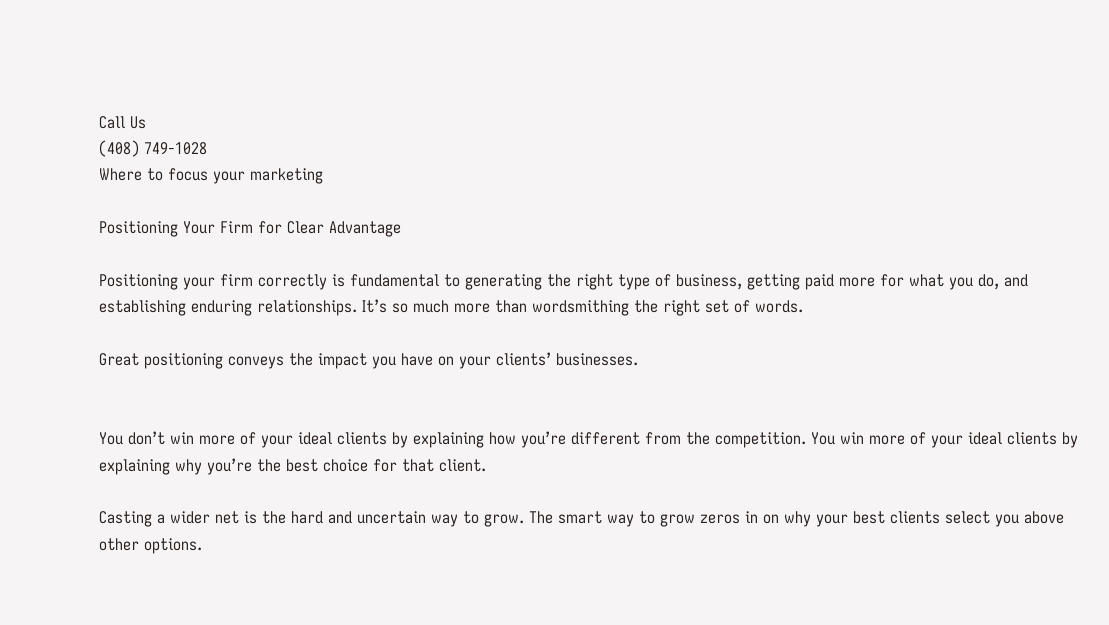Call Us
(408) 749-1028
Where to focus your marketing

Positioning Your Firm for Clear Advantage

Positioning your firm correctly is fundamental to generating the right type of business, getting paid more for what you do, and establishing enduring relationships. It’s so much more than wordsmithing the right set of words.

Great positioning conveys the impact you have on your clients’ businesses.


You don’t win more of your ideal clients by explaining how you’re different from the competition. You win more of your ideal clients by explaining why you’re the best choice for that client.

Casting a wider net is the hard and uncertain way to grow. The smart way to grow zeros in on why your best clients select you above other options.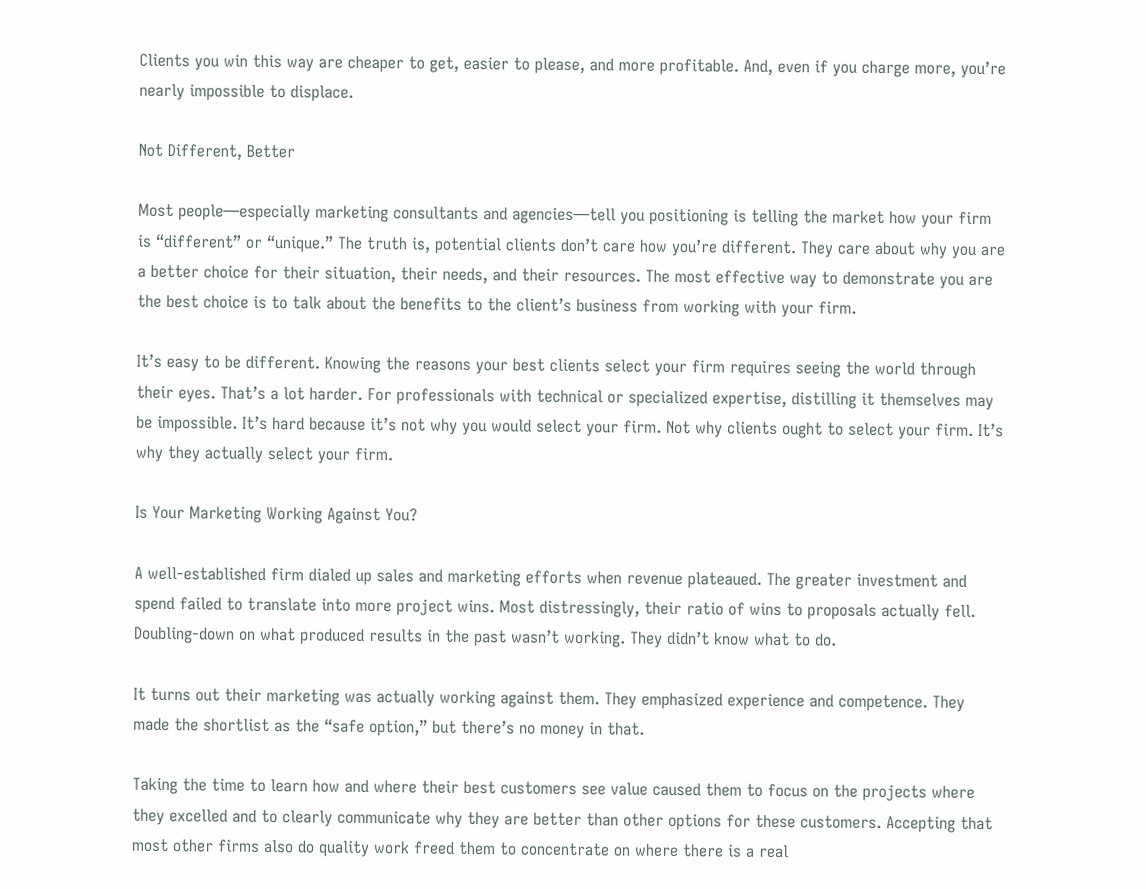Clients you win this way are cheaper to get, easier to please, and more profitable. And, even if you charge more, you’re nearly impossible to displace.

Not Different, Better

Most people—especially marketing consultants and agencies—tell you positioning is telling the market how your firm is “different” or “unique.” The truth is, potential clients don’t care how you’re different. They care about why you are a better choice for their situation, their needs, and their resources. The most effective way to demonstrate you are the best choice is to talk about the benefits to the client’s business from working with your firm.

It’s easy to be different. Knowing the reasons your best clients select your firm requires seeing the world through their eyes. That’s a lot harder. For professionals with technical or specialized expertise, distilling it themselves may be impossible. It’s hard because it’s not why you would select your firm. Not why clients ought to select your firm. It’s why they actually select your firm.

Is Your Marketing Working Against You?

A well-established firm dialed up sales and marketing efforts when revenue plateaued. The greater investment and spend failed to translate into more project wins. Most distressingly, their ratio of wins to proposals actually fell. Doubling-down on what produced results in the past wasn’t working. They didn’t know what to do.

It turns out their marketing was actually working against them. They emphasized experience and competence. They made the shortlist as the “safe option,” but there’s no money in that.

Taking the time to learn how and where their best customers see value caused them to focus on the projects where they excelled and to clearly communicate why they are better than other options for these customers. Accepting that most other firms also do quality work freed them to concentrate on where there is a real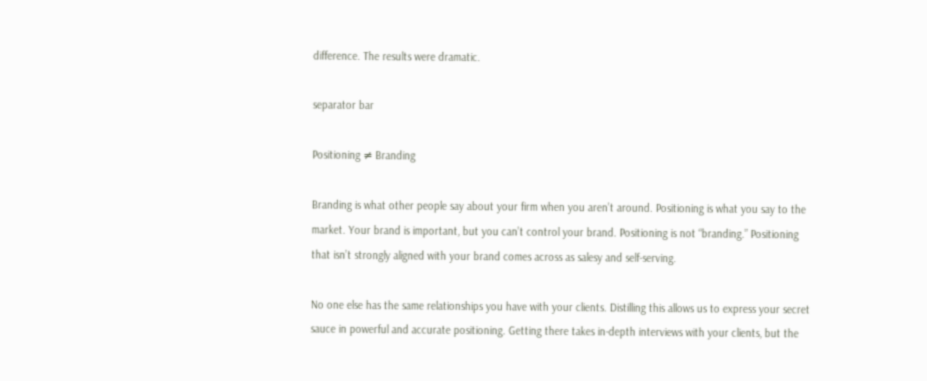difference. The results were dramatic.

separator bar

Positioning ≠ Branding

Branding is what other people say about your firm when you aren’t around. Positioning is what you say to the market. Your brand is important, but you can’t control your brand. Positioning is not “branding.” Positioning that isn’t strongly aligned with your brand comes across as salesy and self-serving.

No one else has the same relationships you have with your clients. Distilling this allows us to express your secret sauce in powerful and accurate positioning. Getting there takes in-depth interviews with your clients, but the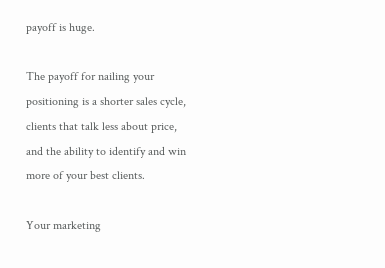payoff is huge.

The payoff for nailing your positioning is a shorter sales cycle, clients that talk less about price, and the ability to identify and win more of your best clients.

Your marketing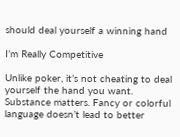should deal yourself a winning hand

I’m Really Competitive

Unlike poker, it’s not cheating to deal yourself the hand you want. Substance matters. Fancy or colorful language doesn’t lead to better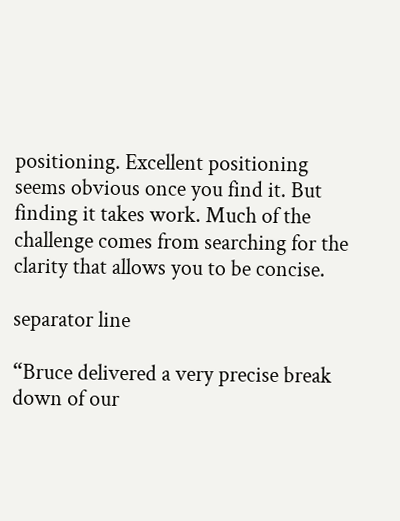positioning. Excellent positioning seems obvious once you find it. But finding it takes work. Much of the challenge comes from searching for the clarity that allows you to be concise.

separator line

“Bruce delivered a very precise break down of our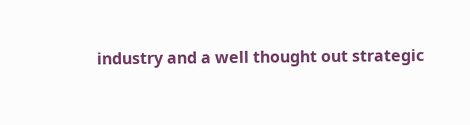industry and a well thought out strategic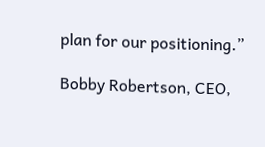plan for our positioning.”

Bobby Robertson, CEO,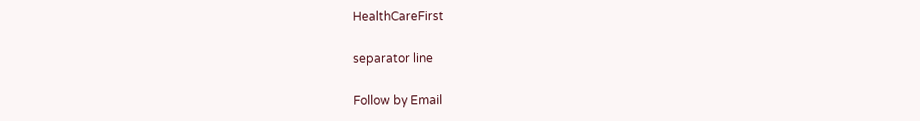HealthCareFirst

separator line

Follow by Email